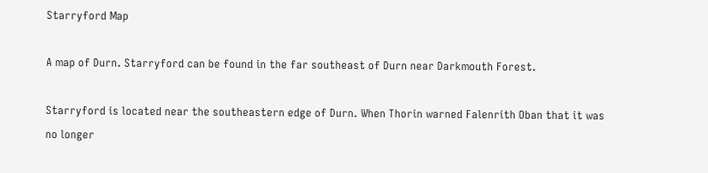Starryford Map

A map of Durn. Starryford can be found in the far southeast of Durn near Darkmouth Forest.

Starryford is located near the southeastern edge of Durn. When Thorin warned Falenrith Oban that it was no longer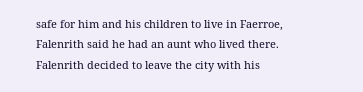safe for him and his children to live in Faerroe, Falenrith said he had an aunt who lived there. Falenrith decided to leave the city with his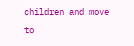children and move to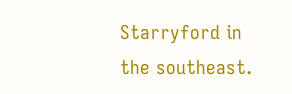Starryford in the southeast.